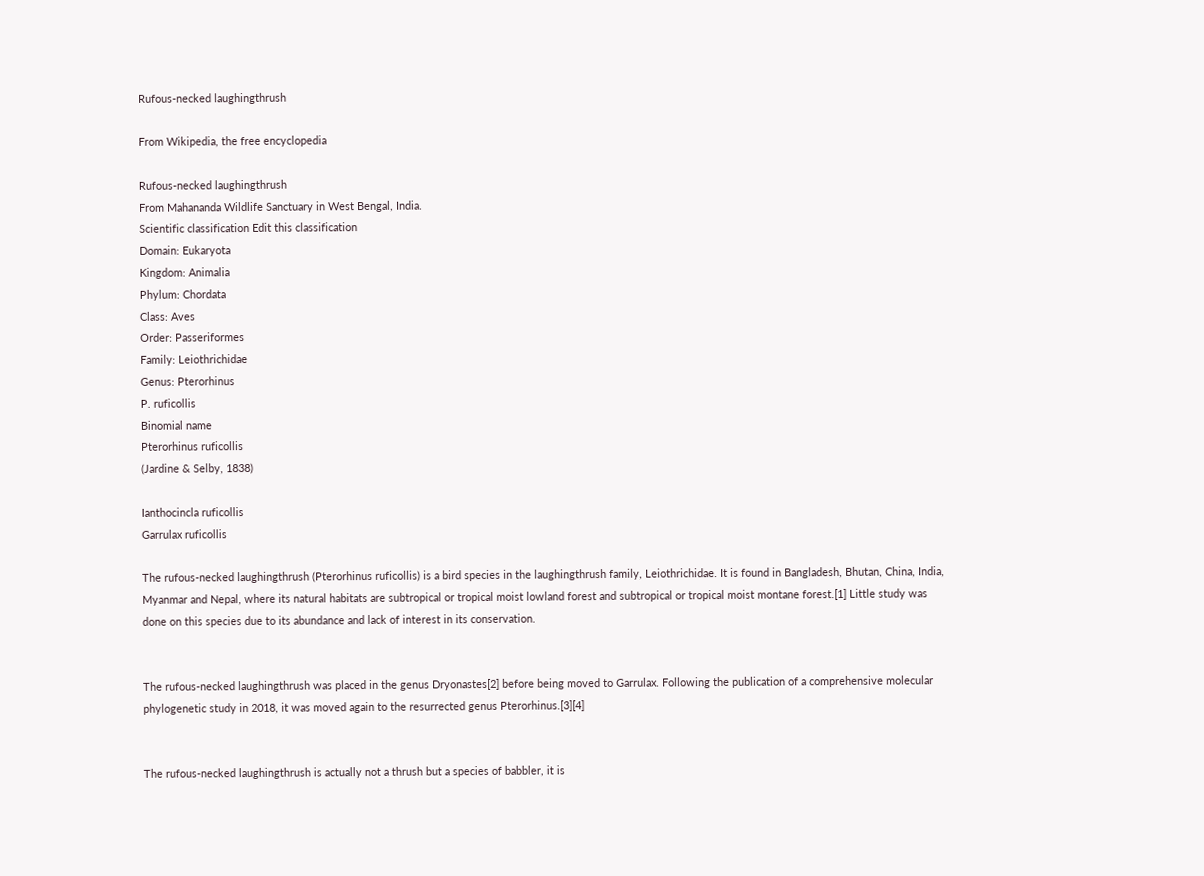Rufous-necked laughingthrush

From Wikipedia, the free encyclopedia

Rufous-necked laughingthrush
From Mahananda Wildlife Sanctuary in West Bengal, India.
Scientific classification Edit this classification
Domain: Eukaryota
Kingdom: Animalia
Phylum: Chordata
Class: Aves
Order: Passeriformes
Family: Leiothrichidae
Genus: Pterorhinus
P. ruficollis
Binomial name
Pterorhinus ruficollis
(Jardine & Selby, 1838)

Ianthocincla ruficollis
Garrulax ruficollis

The rufous-necked laughingthrush (Pterorhinus ruficollis) is a bird species in the laughingthrush family, Leiothrichidae. It is found in Bangladesh, Bhutan, China, India, Myanmar and Nepal, where its natural habitats are subtropical or tropical moist lowland forest and subtropical or tropical moist montane forest.[1] Little study was done on this species due to its abundance and lack of interest in its conservation.


The rufous-necked laughingthrush was placed in the genus Dryonastes[2] before being moved to Garrulax. Following the publication of a comprehensive molecular phylogenetic study in 2018, it was moved again to the resurrected genus Pterorhinus.[3][4]


The rufous-necked laughingthrush is actually not a thrush but a species of babbler, it is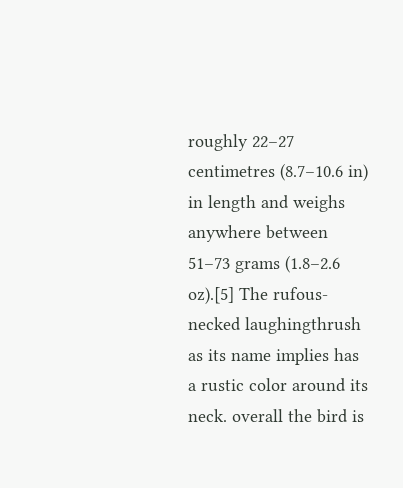roughly 22–27 centimetres (8.7–10.6 in) in length and weighs anywhere between 51–73 grams (1.8–2.6 oz).[5] The rufous-necked laughingthrush as its name implies has a rustic color around its neck. overall the bird is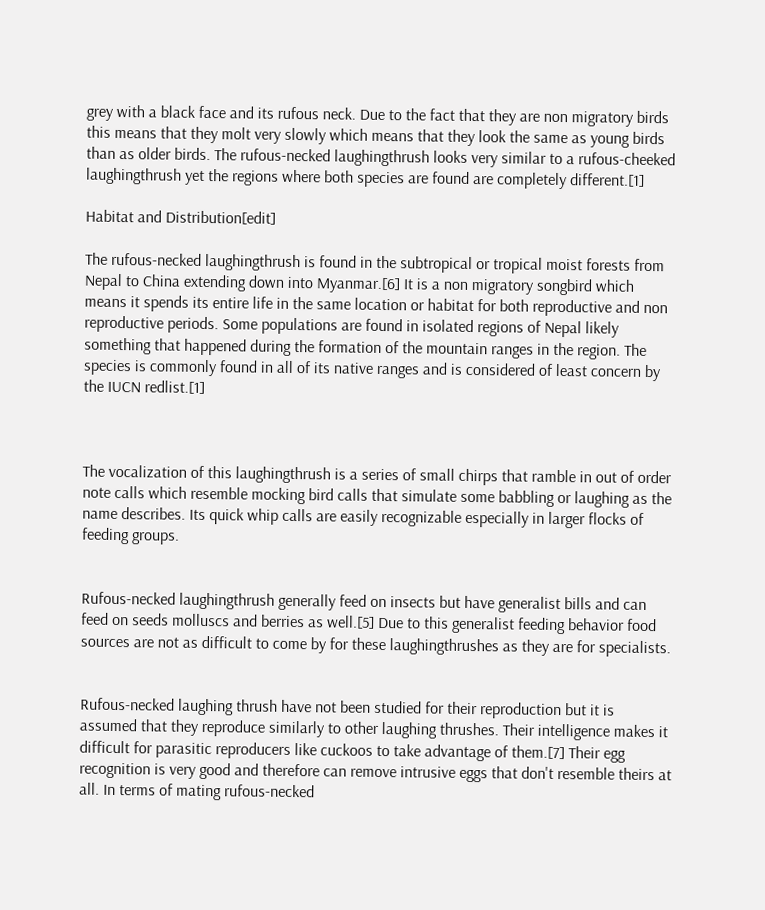grey with a black face and its rufous neck. Due to the fact that they are non migratory birds this means that they molt very slowly which means that they look the same as young birds than as older birds. The rufous-necked laughingthrush looks very similar to a rufous-cheeked laughingthrush yet the regions where both species are found are completely different.[1]

Habitat and Distribution[edit]

The rufous-necked laughingthrush is found in the subtropical or tropical moist forests from Nepal to China extending down into Myanmar.[6] It is a non migratory songbird which means it spends its entire life in the same location or habitat for both reproductive and non reproductive periods. Some populations are found in isolated regions of Nepal likely something that happened during the formation of the mountain ranges in the region. The species is commonly found in all of its native ranges and is considered of least concern by the IUCN redlist.[1]



The vocalization of this laughingthrush is a series of small chirps that ramble in out of order note calls which resemble mocking bird calls that simulate some babbling or laughing as the name describes. Its quick whip calls are easily recognizable especially in larger flocks of feeding groups.


Rufous-necked laughingthrush generally feed on insects but have generalist bills and can feed on seeds molluscs and berries as well.[5] Due to this generalist feeding behavior food sources are not as difficult to come by for these laughingthrushes as they are for specialists.


Rufous-necked laughing thrush have not been studied for their reproduction but it is assumed that they reproduce similarly to other laughing thrushes. Their intelligence makes it difficult for parasitic reproducers like cuckoos to take advantage of them.[7] Their egg recognition is very good and therefore can remove intrusive eggs that don't resemble theirs at all. In terms of mating rufous-necked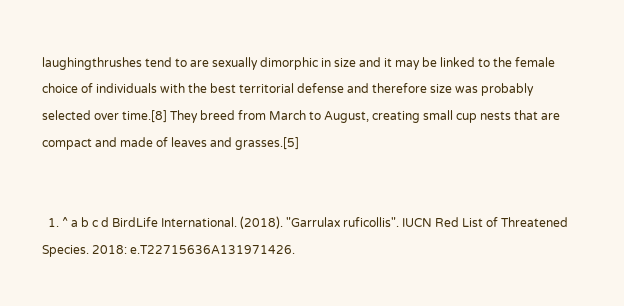laughingthrushes tend to are sexually dimorphic in size and it may be linked to the female choice of individuals with the best territorial defense and therefore size was probably selected over time.[8] They breed from March to August, creating small cup nests that are compact and made of leaves and grasses.[5]


  1. ^ a b c d BirdLife International. (2018). "Garrulax ruficollis". IUCN Red List of Threatened Species. 2018: e.T22715636A131971426.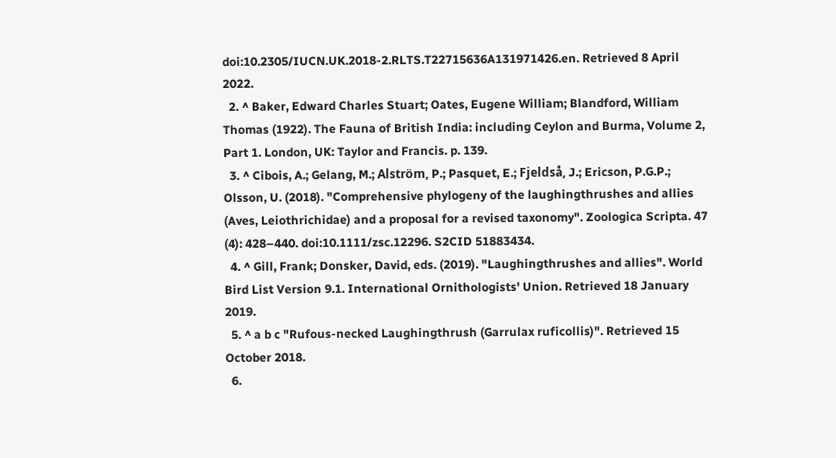doi:10.2305/IUCN.UK.2018-2.RLTS.T22715636A131971426.en. Retrieved 8 April 2022.
  2. ^ Baker, Edward Charles Stuart; Oates, Eugene William; Blandford, William Thomas (1922). The Fauna of British India: including Ceylon and Burma, Volume 2, Part 1. London, UK: Taylor and Francis. p. 139.
  3. ^ Cibois, A.; Gelang, M.; Alström, P.; Pasquet, E.; Fjeldså, J.; Ericson, P.G.P.; Olsson, U. (2018). "Comprehensive phylogeny of the laughingthrushes and allies (Aves, Leiothrichidae) and a proposal for a revised taxonomy". Zoologica Scripta. 47 (4): 428–440. doi:10.1111/zsc.12296. S2CID 51883434.
  4. ^ Gill, Frank; Donsker, David, eds. (2019). "Laughingthrushes and allies". World Bird List Version 9.1. International Ornithologists' Union. Retrieved 18 January 2019.
  5. ^ a b c "Rufous-necked Laughingthrush (Garrulax ruficollis)". Retrieved 15 October 2018.
  6.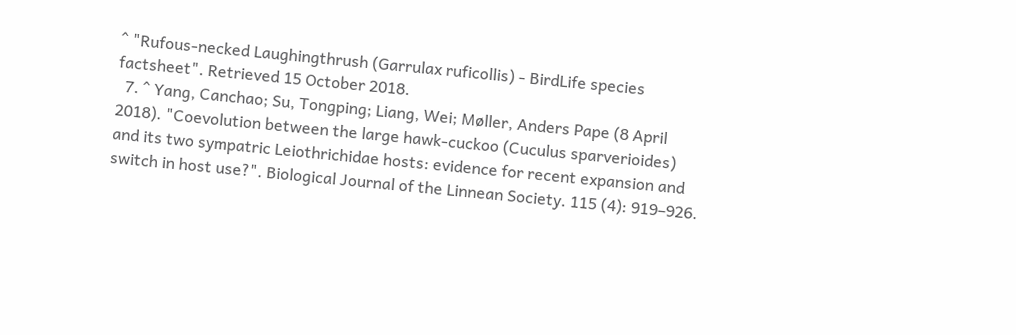^ "Rufous-necked Laughingthrush (Garrulax ruficollis) - BirdLife species factsheet". Retrieved 15 October 2018.
  7. ^ Yang, Canchao; Su, Tongping; Liang, Wei; Møller, Anders Pape (8 April 2018). "Coevolution between the large hawk-cuckoo (Cuculus sparverioides) and its two sympatric Leiothrichidae hosts: evidence for recent expansion and switch in host use?". Biological Journal of the Linnean Society. 115 (4): 919–926.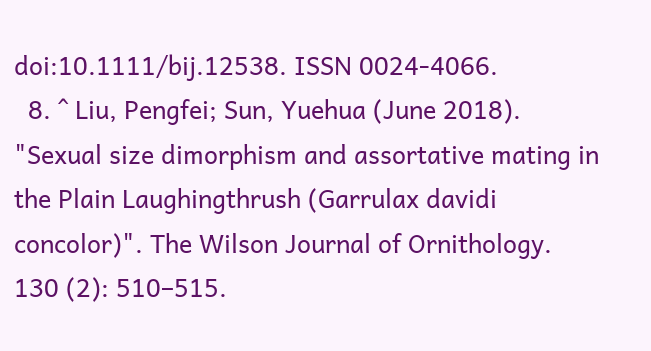doi:10.1111/bij.12538. ISSN 0024-4066.
  8. ^ Liu, Pengfei; Sun, Yuehua (June 2018). "Sexual size dimorphism and assortative mating in the Plain Laughingthrush (Garrulax davidi concolor)". The Wilson Journal of Ornithology. 130 (2): 510–515.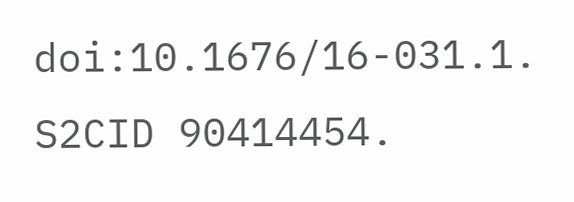doi:10.1676/16-031.1. S2CID 90414454.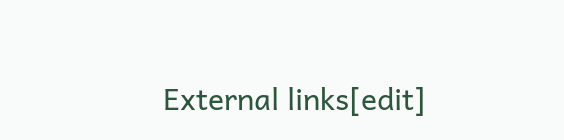External links[edit]